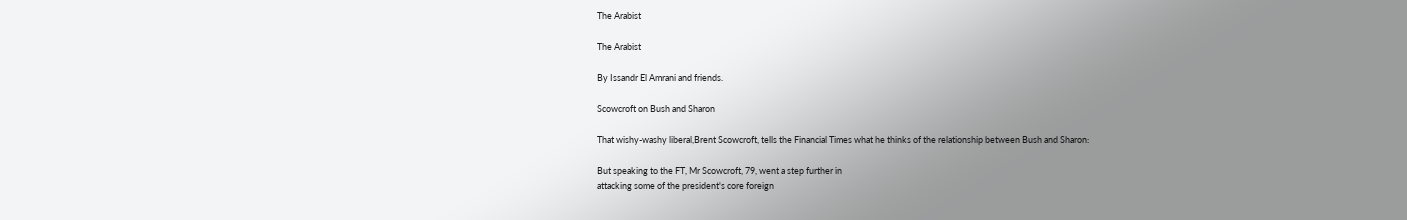The Arabist

The Arabist

By Issandr El Amrani and friends.

Scowcroft on Bush and Sharon

That wishy-washy liberal,Brent Scowcroft, tells the Financial Times what he thinks of the relationship between Bush and Sharon:

But speaking to the FT, Mr Scowcroft, 79, went a step further in
attacking some of the president's core foreign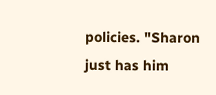policies. "Sharon
just has him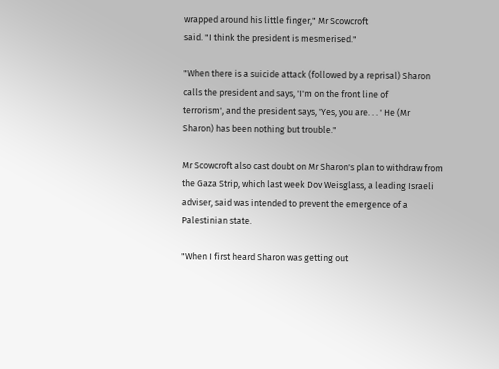wrapped around his little finger," Mr Scowcroft
said. "I think the president is mesmerised."

"When there is a suicide attack (followed by a reprisal) Sharon
calls the president and says, 'I'm on the front line of
terrorism', and the president says, 'Yes, you are. . . ' He (Mr
Sharon) has been nothing but trouble."

Mr Scowcroft also cast doubt on Mr Sharon's plan to withdraw from
the Gaza Strip, which last week Dov Weisglass, a leading Israeli
adviser, said was intended to prevent the emergence of a
Palestinian state.

"When I first heard Sharon was getting out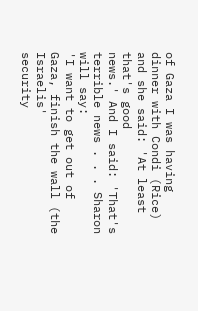of Gaza I was having
dinner with Condi (Rice) and she said: 'At least that's good
news.' And I said: 'That's terrible news . . . Sharon will say:
'I want to get out of Gaza, finish the wall (the Israelis'
security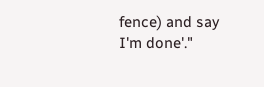fence) and say I'm done'."